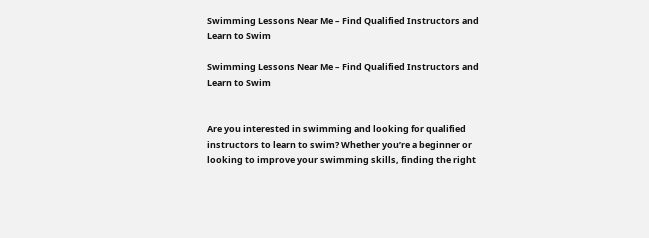Swimming Lessons Near Me – Find Qualified Instructors and Learn to Swim

Swimming Lessons Near Me – Find Qualified Instructors and Learn to Swim


Are you interested in swimming and looking for qualified instructors to learn to swim? Whether you’re a beginner or looking to improve your swimming skills, finding the right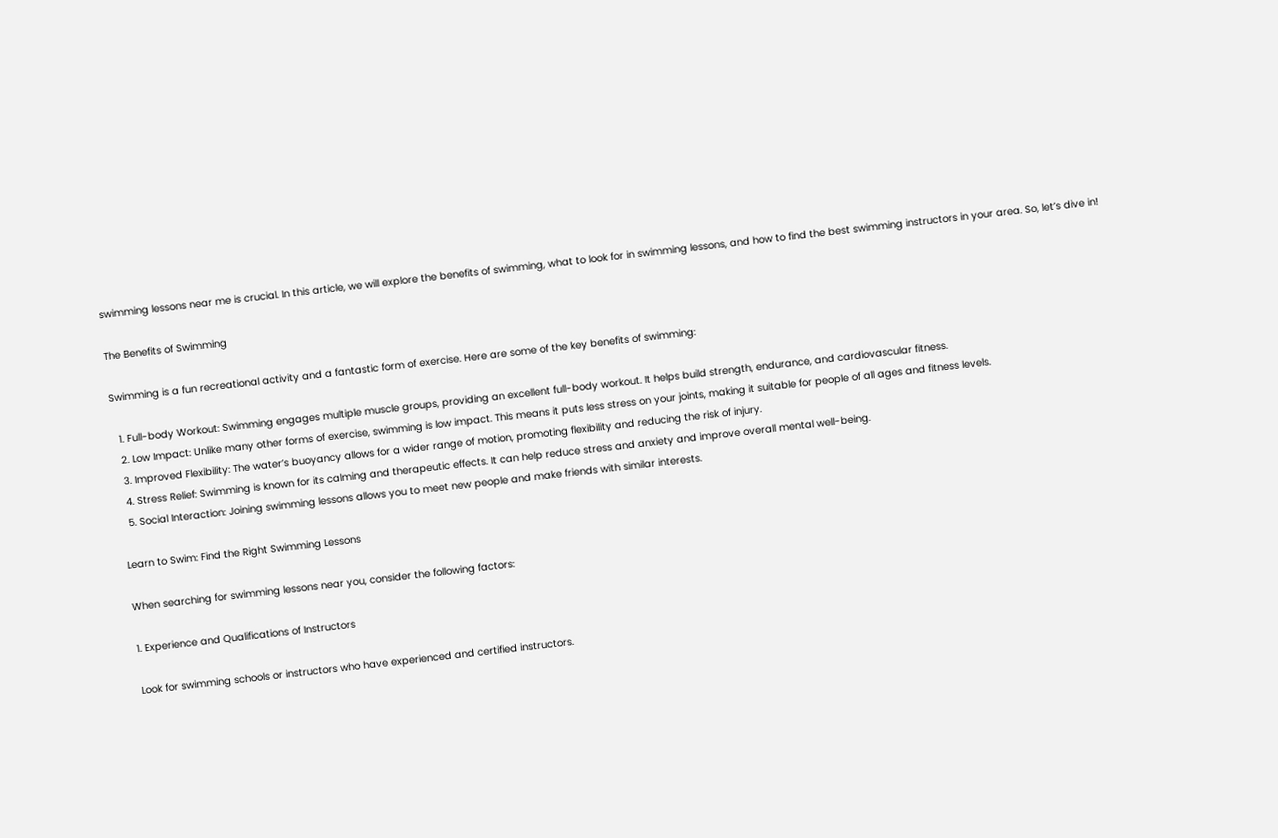swimming lessons near me is crucial. In this article, we will explore the benefits of swimming, what to look for in swimming lessons, and how to find the best swimming instructors in your area. So, let’s dive in!

The Benefits of Swimming

Swimming is a fun recreational activity and a fantastic form of exercise. Here are some of the key benefits of swimming:

  1. Full-body Workout: Swimming engages multiple muscle groups, providing an excellent full-body workout. It helps build strength, endurance, and cardiovascular fitness.
  2. Low Impact: Unlike many other forms of exercise, swimming is low impact. This means it puts less stress on your joints, making it suitable for people of all ages and fitness levels.
  3. Improved Flexibility: The water’s buoyancy allows for a wider range of motion, promoting flexibility and reducing the risk of injury.
  4. Stress Relief: Swimming is known for its calming and therapeutic effects. It can help reduce stress and anxiety and improve overall mental well-being.
  5. Social Interaction: Joining swimming lessons allows you to meet new people and make friends with similar interests.

Learn to Swim: Find the Right Swimming Lessons

When searching for swimming lessons near you, consider the following factors:

1. Experience and Qualifications of Instructors

Look for swimming schools or instructors who have experienced and certified instructors.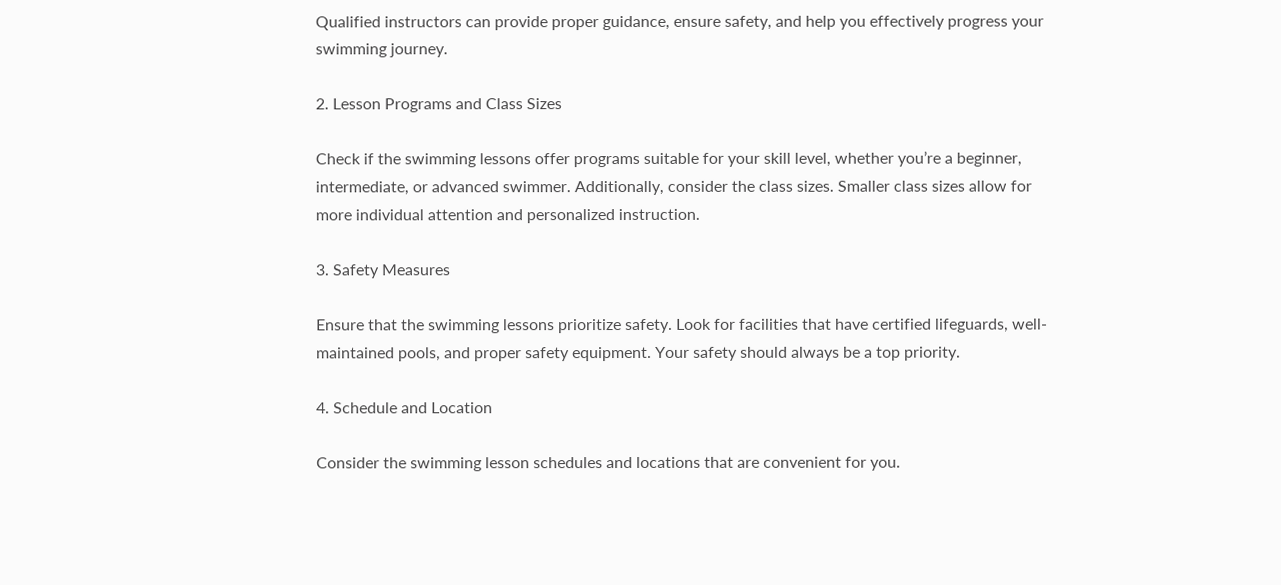Qualified instructors can provide proper guidance, ensure safety, and help you effectively progress your swimming journey.

2. Lesson Programs and Class Sizes

Check if the swimming lessons offer programs suitable for your skill level, whether you’re a beginner, intermediate, or advanced swimmer. Additionally, consider the class sizes. Smaller class sizes allow for more individual attention and personalized instruction.

3. Safety Measures

Ensure that the swimming lessons prioritize safety. Look for facilities that have certified lifeguards, well-maintained pools, and proper safety equipment. Your safety should always be a top priority.

4. Schedule and Location

Consider the swimming lesson schedules and locations that are convenient for you.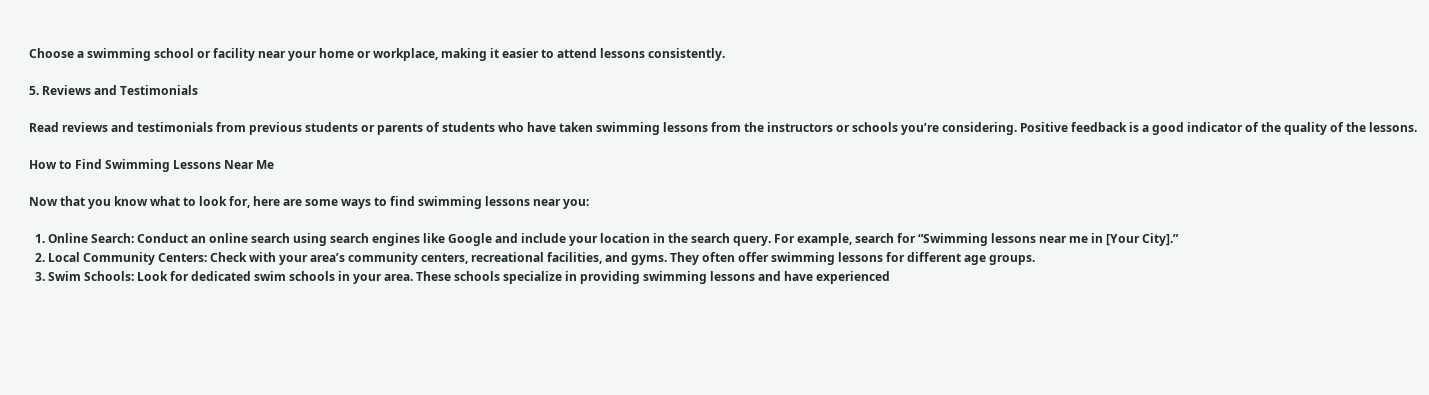Choose a swimming school or facility near your home or workplace, making it easier to attend lessons consistently.

5. Reviews and Testimonials

Read reviews and testimonials from previous students or parents of students who have taken swimming lessons from the instructors or schools you’re considering. Positive feedback is a good indicator of the quality of the lessons.

How to Find Swimming Lessons Near Me

Now that you know what to look for, here are some ways to find swimming lessons near you:

  1. Online Search: Conduct an online search using search engines like Google and include your location in the search query. For example, search for “Swimming lessons near me in [Your City].”
  2. Local Community Centers: Check with your area’s community centers, recreational facilities, and gyms. They often offer swimming lessons for different age groups.
  3. Swim Schools: Look for dedicated swim schools in your area. These schools specialize in providing swimming lessons and have experienced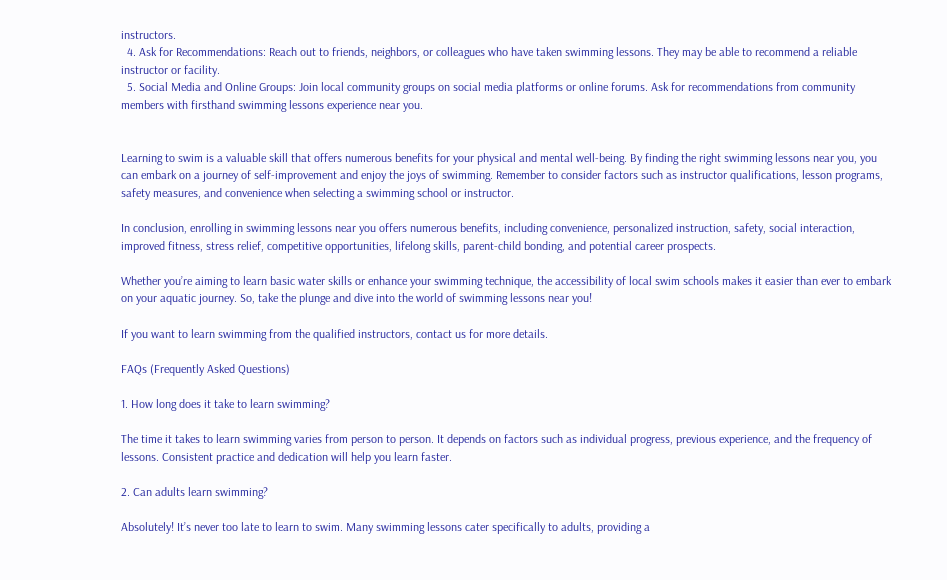instructors.
  4. Ask for Recommendations: Reach out to friends, neighbors, or colleagues who have taken swimming lessons. They may be able to recommend a reliable instructor or facility.
  5. Social Media and Online Groups: Join local community groups on social media platforms or online forums. Ask for recommendations from community members with firsthand swimming lessons experience near you.


Learning to swim is a valuable skill that offers numerous benefits for your physical and mental well-being. By finding the right swimming lessons near you, you can embark on a journey of self-improvement and enjoy the joys of swimming. Remember to consider factors such as instructor qualifications, lesson programs, safety measures, and convenience when selecting a swimming school or instructor.

In conclusion, enrolling in swimming lessons near you offers numerous benefits, including convenience, personalized instruction, safety, social interaction, improved fitness, stress relief, competitive opportunities, lifelong skills, parent-child bonding, and potential career prospects.

Whether you’re aiming to learn basic water skills or enhance your swimming technique, the accessibility of local swim schools makes it easier than ever to embark on your aquatic journey. So, take the plunge and dive into the world of swimming lessons near you!

If you want to learn swimming from the qualified instructors, contact us for more details.

FAQs (Frequently Asked Questions)

1. How long does it take to learn swimming?

The time it takes to learn swimming varies from person to person. It depends on factors such as individual progress, previous experience, and the frequency of lessons. Consistent practice and dedication will help you learn faster.

2. Can adults learn swimming?

Absolutely! It’s never too late to learn to swim. Many swimming lessons cater specifically to adults, providing a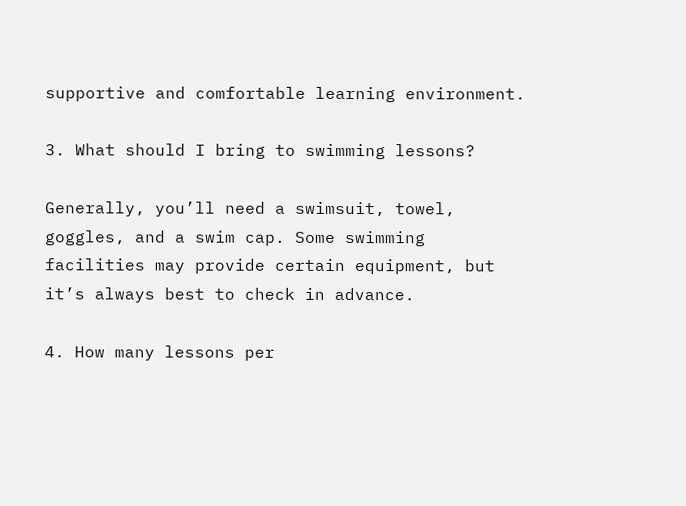supportive and comfortable learning environment.

3. What should I bring to swimming lessons?

Generally, you’ll need a swimsuit, towel, goggles, and a swim cap. Some swimming facilities may provide certain equipment, but it’s always best to check in advance.

4. How many lessons per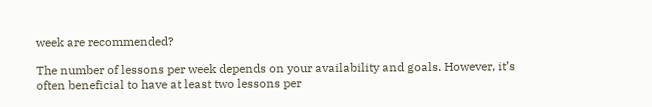week are recommended?

The number of lessons per week depends on your availability and goals. However, it’s often beneficial to have at least two lessons per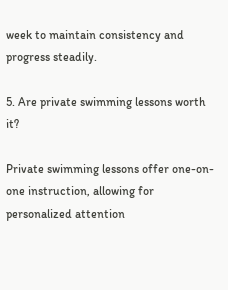week to maintain consistency and progress steadily.

5. Are private swimming lessons worth it?

Private swimming lessons offer one-on-one instruction, allowing for personalized attention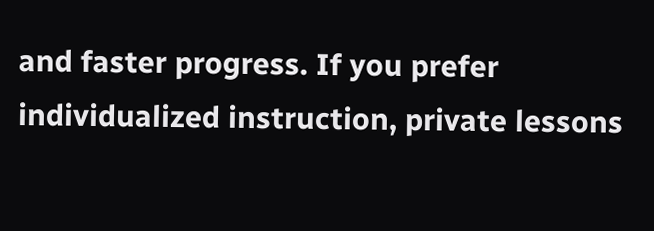and faster progress. If you prefer individualized instruction, private lessons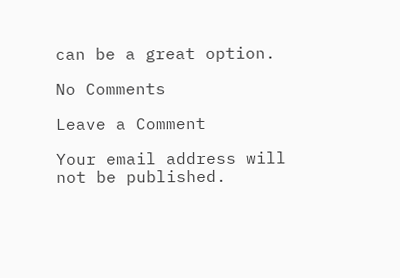can be a great option.

No Comments

Leave a Comment

Your email address will not be published.